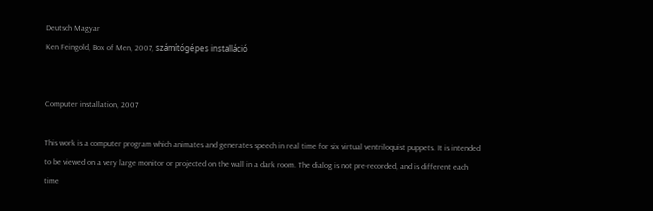Deutsch Magyar
Ken Feingold, Box of Men, 2007, számítógépes installáció


Computer installation, 2007

This work is a computer program which animates and generates speech in real time for six virtual ventriloquist puppets. It is intended to be viewed on a very large monitor or projected on the wall in a dark room. The dialog is not pre-recorded, and is different each time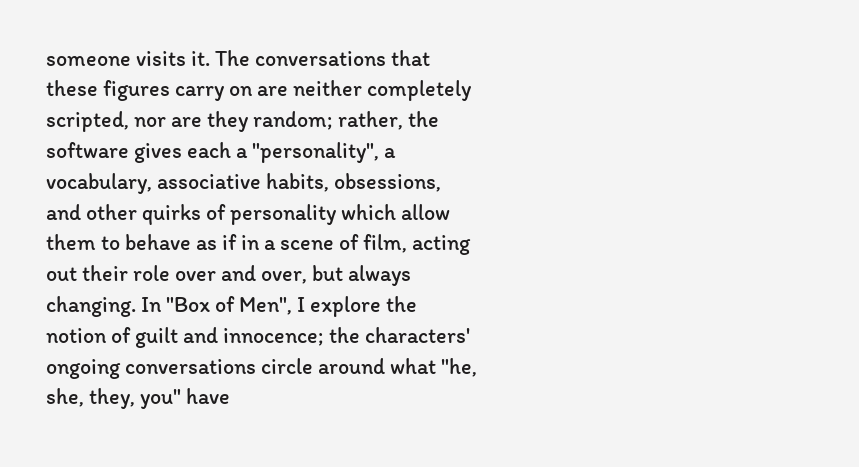someone visits it. The conversations that these figures carry on are neither completely scripted, nor are they random; rather, the software gives each a "personality", a vocabulary, associative habits, obsessions, and other quirks of personality which allow them to behave as if in a scene of film, acting out their role over and over, but always changing. In "Box of Men", I explore the notion of guilt and innocence; the characters' ongoing conversations circle around what "he, she, they, you" have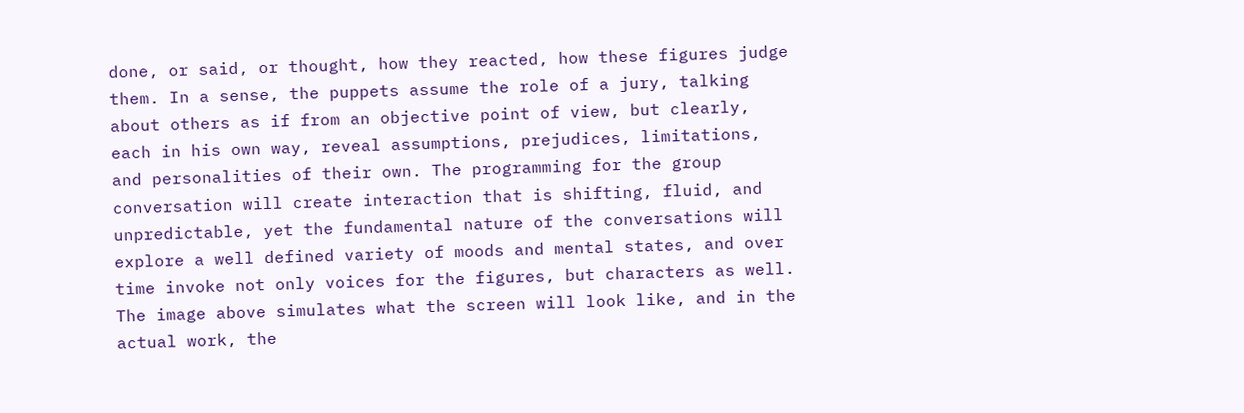done, or said, or thought, how they reacted, how these figures judge them. In a sense, the puppets assume the role of a jury, talking about others as if from an objective point of view, but clearly, each in his own way, reveal assumptions, prejudices, limitations, and personalities of their own. The programming for the group conversation will create interaction that is shifting, fluid, and unpredictable, yet the fundamental nature of the conversations will explore a well defined variety of moods and mental states, and over time invoke not only voices for the figures, but characters as well. The image above simulates what the screen will look like, and in the actual work, the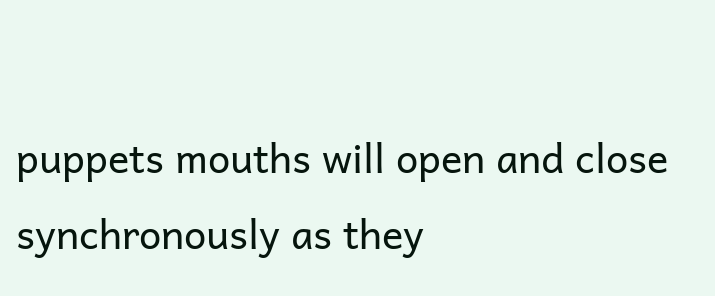puppets mouths will open and close synchronously as they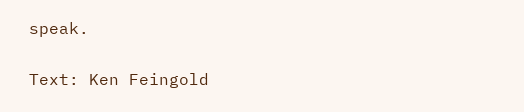speak.

Text: Ken Feingold